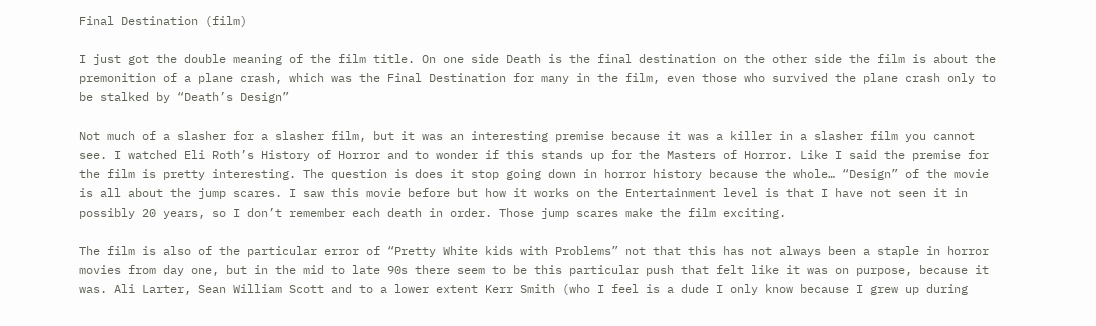Final Destination (film)

I just got the double meaning of the film title. On one side Death is the final destination on the other side the film is about the premonition of a plane crash, which was the Final Destination for many in the film, even those who survived the plane crash only to be stalked by “Death’s Design”

Not much of a slasher for a slasher film, but it was an interesting premise because it was a killer in a slasher film you cannot see. I watched Eli Roth’s History of Horror and to wonder if this stands up for the Masters of Horror. Like I said the premise for the film is pretty interesting. The question is does it stop going down in horror history because the whole… “Design” of the movie is all about the jump scares. I saw this movie before but how it works on the Entertainment level is that I have not seen it in possibly 20 years, so I don’t remember each death in order. Those jump scares make the film exciting.

The film is also of the particular error of “Pretty White kids with Problems” not that this has not always been a staple in horror movies from day one, but in the mid to late 90s there seem to be this particular push that felt like it was on purpose, because it was. Ali Larter, Sean William Scott and to a lower extent Kerr Smith (who I feel is a dude I only know because I grew up during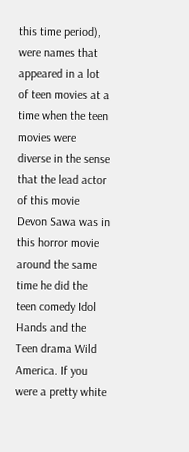this time period), were names that appeared in a lot of teen movies at a time when the teen movies were diverse in the sense that the lead actor of this movie Devon Sawa was in this horror movie around the same time he did the teen comedy Idol Hands and the Teen drama Wild America. If you were a pretty white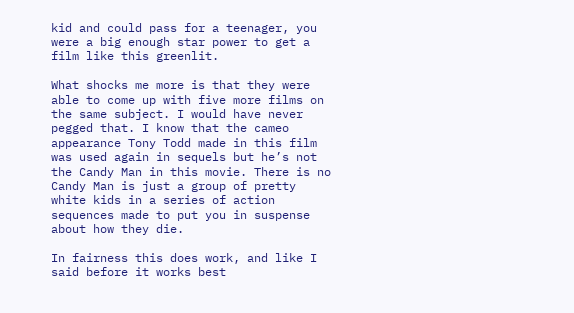kid and could pass for a teenager, you were a big enough star power to get a film like this greenlit.

What shocks me more is that they were able to come up with five more films on the same subject. I would have never pegged that. I know that the cameo appearance Tony Todd made in this film was used again in sequels but he’s not the Candy Man in this movie. There is no Candy Man is just a group of pretty white kids in a series of action sequences made to put you in suspense about how they die.

In fairness this does work, and like I said before it works best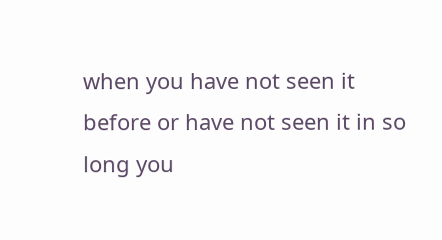when you have not seen it before or have not seen it in so long you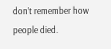don’t remember how people died.